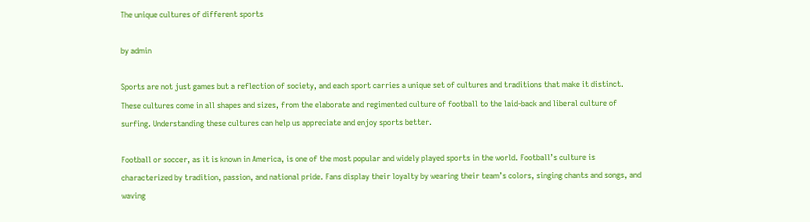The unique cultures of different sports

by admin

Sports are not just games but a reflection of society, and each sport carries a unique set of cultures and traditions that make it distinct. These cultures come in all shapes and sizes, from the elaborate and regimented culture of football to the laid-back and liberal culture of surfing. Understanding these cultures can help us appreciate and enjoy sports better.

Football or soccer, as it is known in America, is one of the most popular and widely played sports in the world. Football’s culture is characterized by tradition, passion, and national pride. Fans display their loyalty by wearing their team’s colors, singing chants and songs, and waving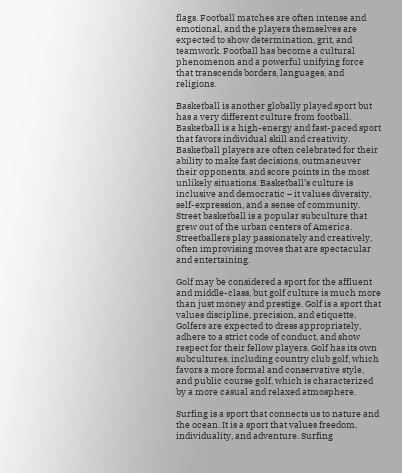flags. Football matches are often intense and emotional, and the players themselves are expected to show determination, grit, and teamwork. Football has become a cultural phenomenon and a powerful unifying force that transcends borders, languages, and religions.

Basketball is another globally played sport but has a very different culture from football. Basketball is a high-energy and fast-paced sport that favors individual skill and creativity. Basketball players are often celebrated for their ability to make fast decisions, outmaneuver their opponents, and score points in the most unlikely situations. Basketball’s culture is inclusive and democratic – it values diversity, self-expression, and a sense of community. Street basketball is a popular subculture that grew out of the urban centers of America. Streetballers play passionately and creatively, often improvising moves that are spectacular and entertaining.

Golf may be considered a sport for the affluent and middle-class, but golf culture is much more than just money and prestige. Golf is a sport that values discipline, precision, and etiquette. Golfers are expected to dress appropriately, adhere to a strict code of conduct, and show respect for their fellow players. Golf has its own subcultures, including country club golf, which favors a more formal and conservative style, and public course golf, which is characterized by a more casual and relaxed atmosphere.

Surfing is a sport that connects us to nature and the ocean. It is a sport that values freedom, individuality, and adventure. Surfing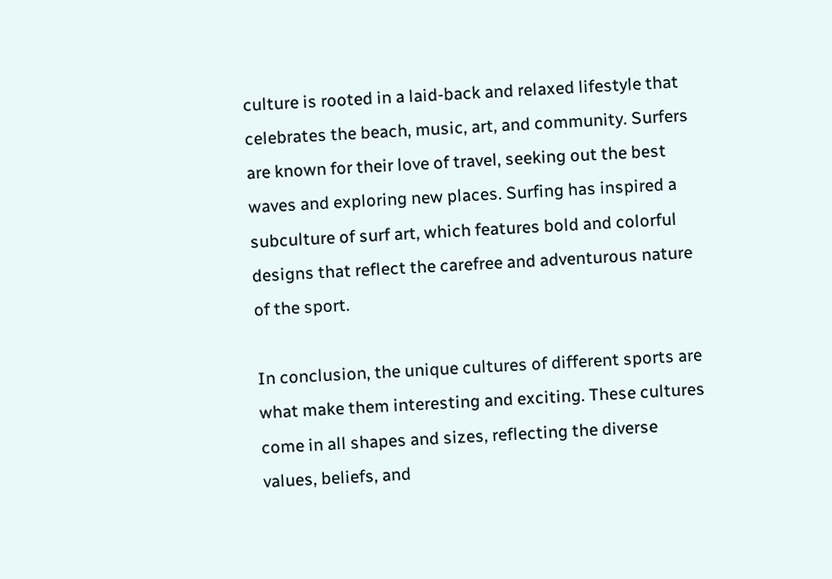culture is rooted in a laid-back and relaxed lifestyle that celebrates the beach, music, art, and community. Surfers are known for their love of travel, seeking out the best waves and exploring new places. Surfing has inspired a subculture of surf art, which features bold and colorful designs that reflect the carefree and adventurous nature of the sport.

In conclusion, the unique cultures of different sports are what make them interesting and exciting. These cultures come in all shapes and sizes, reflecting the diverse values, beliefs, and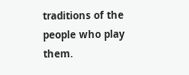traditions of the people who play them.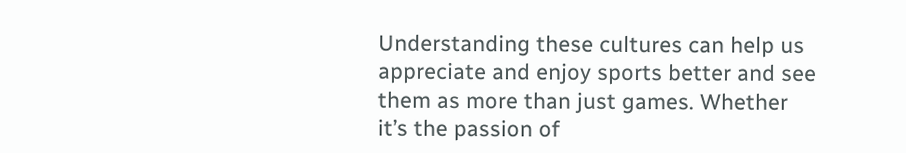Understanding these cultures can help us appreciate and enjoy sports better and see them as more than just games. Whether it’s the passion of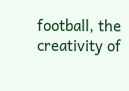football, the creativity of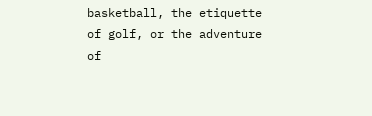basketball, the etiquette of golf, or the adventure of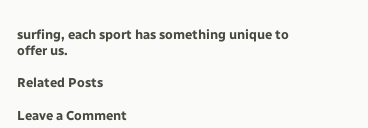surfing, each sport has something unique to offer us.

Related Posts

Leave a Comment